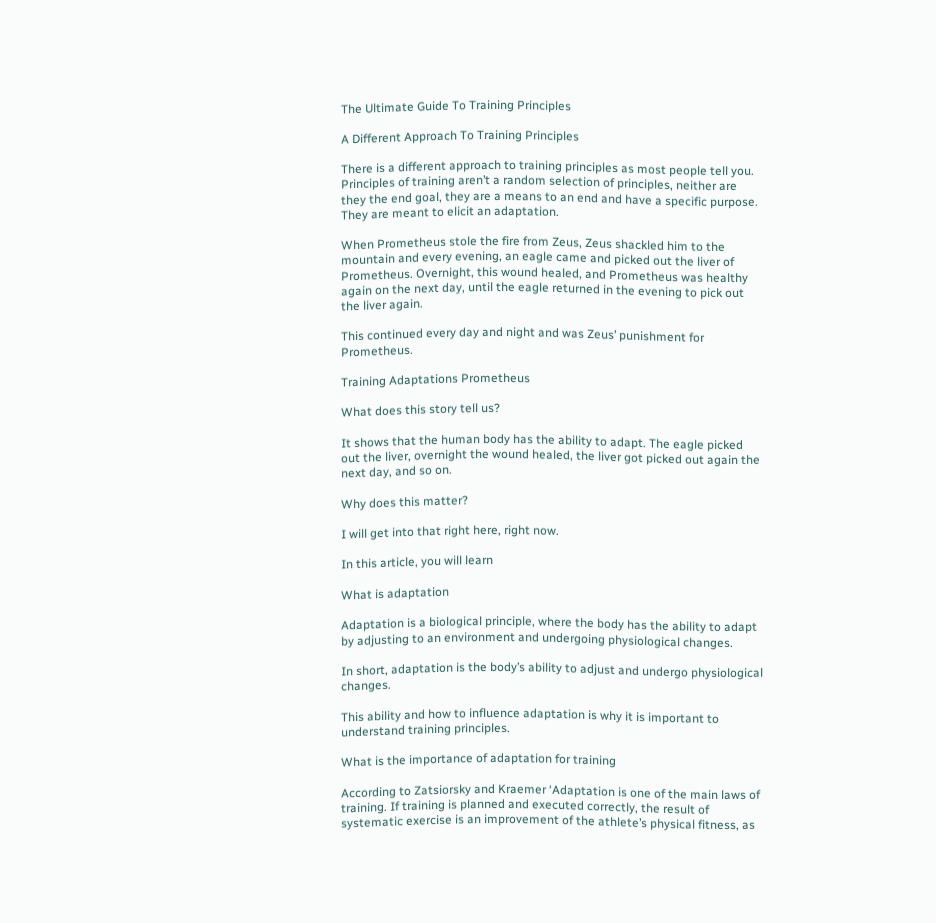The Ultimate Guide To Training Principles

A Different Approach To Training Principles

There is a different approach to training principles as most people tell you. Principles of training aren’t a random selection of principles, neither are they the end goal, they are a means to an end and have a specific purpose. They are meant to elicit an adaptation.

When Prometheus stole the fire from Zeus, Zeus shackled him to the mountain and every evening, an eagle came and picked out the liver of Prometheus. Overnight, this wound healed, and Prometheus was healthy again on the next day, until the eagle returned in the evening to pick out the liver again.

This continued every day and night and was Zeus’ punishment for Prometheus.

Training Adaptations Prometheus

What does this story tell us?

It shows that the human body has the ability to adapt. The eagle picked out the liver, overnight the wound healed, the liver got picked out again the next day, and so on.

Why does this matter?

I will get into that right here, right now.

In this article, you will learn

What is adaptation

Adaptation is a biological principle, where the body has the ability to adapt by adjusting to an environment and undergoing physiological changes.

In short, adaptation is the body’s ability to adjust and undergo physiological changes.

This ability and how to influence adaptation is why it is important to understand training principles.

What is the importance of adaptation for training

According to Zatsiorsky and Kraemer ‘Adaptation is one of the main laws of training. If training is planned and executed correctly, the result of systematic exercise is an improvement of the athlete’s physical fitness, as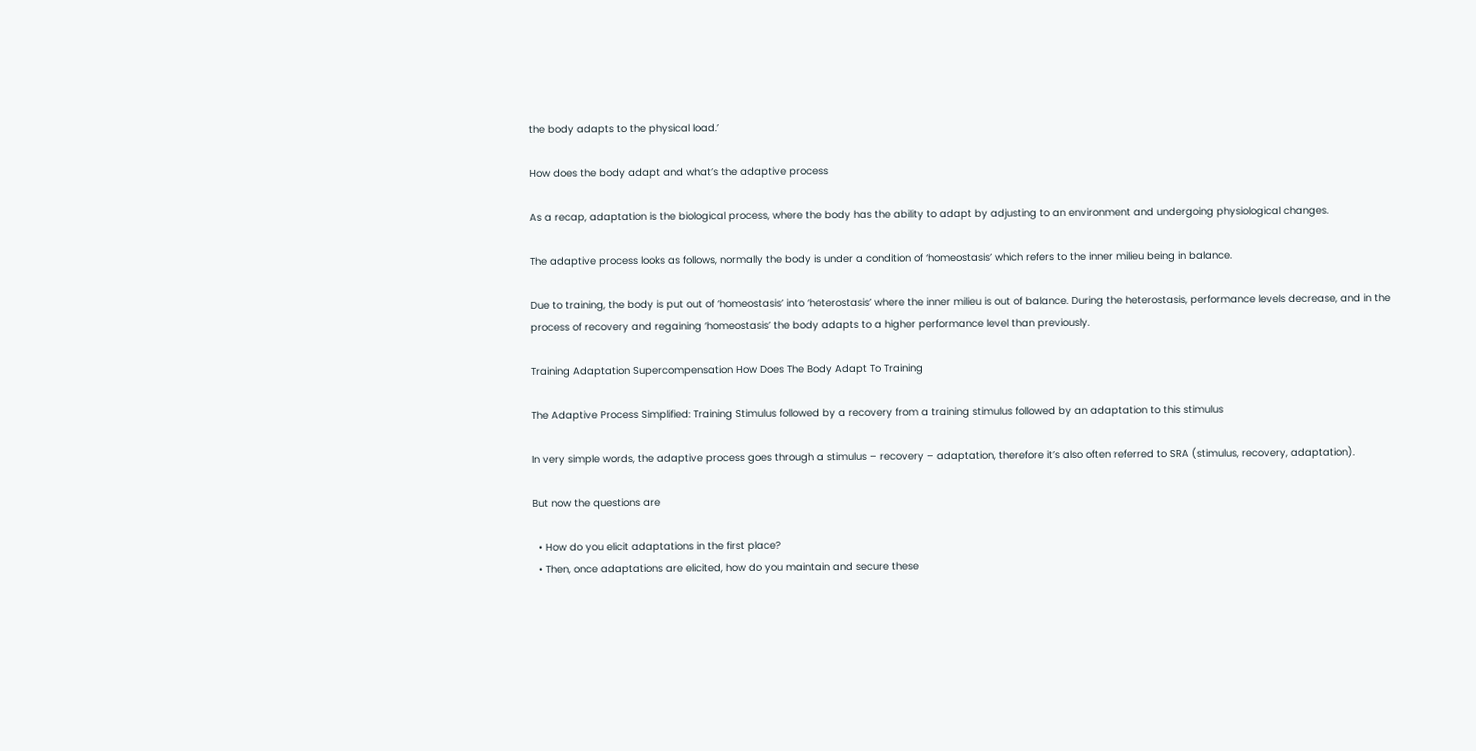the body adapts to the physical load.’

How does the body adapt and what’s the adaptive process

As a recap, adaptation is the biological process, where the body has the ability to adapt by adjusting to an environment and undergoing physiological changes.

The adaptive process looks as follows, normally the body is under a condition of ‘homeostasis’ which refers to the inner milieu being in balance.

Due to training, the body is put out of ‘homeostasis’ into ‘heterostasis’ where the inner milieu is out of balance. During the heterostasis, performance levels decrease, and in the process of recovery and regaining ‘homeostasis’ the body adapts to a higher performance level than previously.

Training Adaptation Supercompensation How Does The Body Adapt To Training

The Adaptive Process Simplified: Training Stimulus followed by a recovery from a training stimulus followed by an adaptation to this stimulus

In very simple words, the adaptive process goes through a stimulus – recovery – adaptation, therefore it’s also often referred to SRA (stimulus, recovery, adaptation).

But now the questions are

  • How do you elicit adaptations in the first place?
  • Then, once adaptations are elicited, how do you maintain and secure these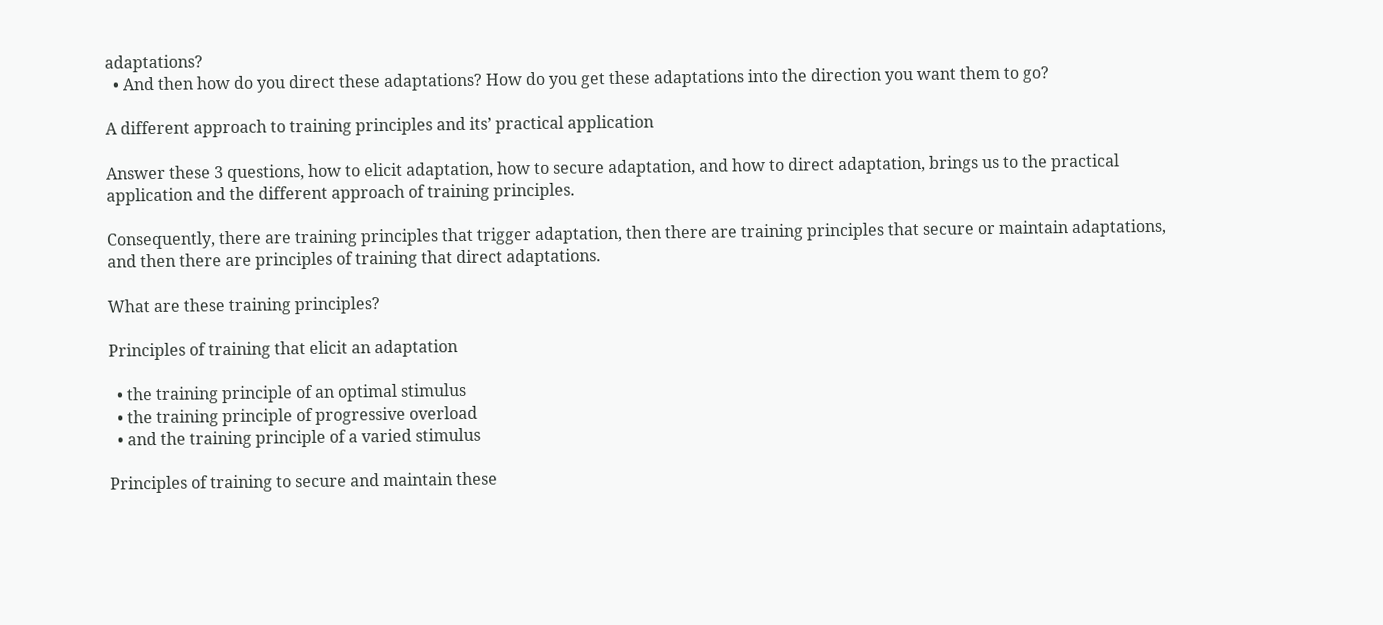adaptations?
  • And then how do you direct these adaptations? How do you get these adaptations into the direction you want them to go?

A different approach to training principles and its’ practical application

Answer these 3 questions, how to elicit adaptation, how to secure adaptation, and how to direct adaptation, brings us to the practical application and the different approach of training principles.

Consequently, there are training principles that trigger adaptation, then there are training principles that secure or maintain adaptations, and then there are principles of training that direct adaptations.

What are these training principles?

Principles of training that elicit an adaptation

  • the training principle of an optimal stimulus
  • the training principle of progressive overload
  • and the training principle of a varied stimulus

Principles of training to secure and maintain these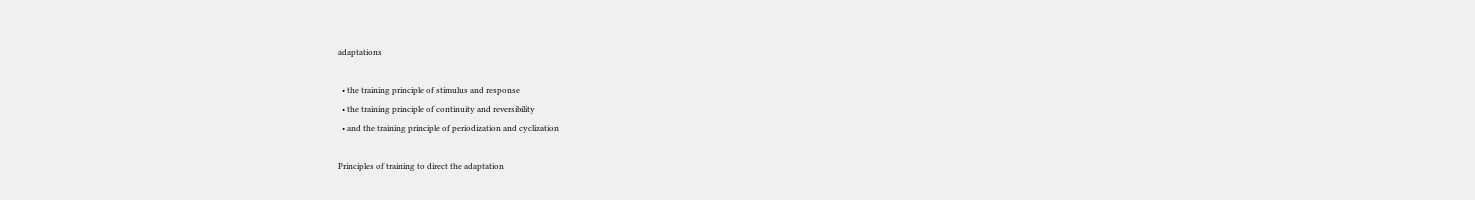adaptations

  • the training principle of stimulus and response
  • the training principle of continuity and reversibility
  • and the training principle of periodization and cyclization

Principles of training to direct the adaptation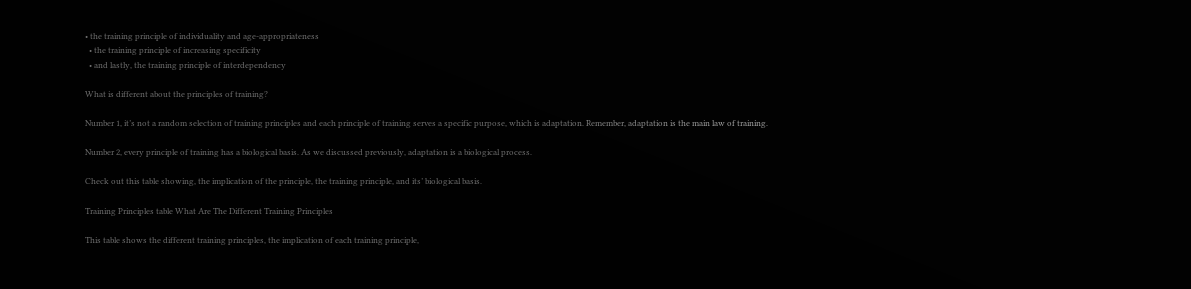• the training principle of individuality and age-appropriateness
  • the training principle of increasing specificity
  • and lastly, the training principle of interdependency

What is different about the principles of training?

Number 1, it’s not a random selection of training principles and each principle of training serves a specific purpose, which is adaptation. Remember, adaptation is the main law of training.

Number 2, every principle of training has a biological basis. As we discussed previously, adaptation is a biological process.

Check out this table showing, the implication of the principle, the training principle, and its’ biological basis.

Training Principles table What Are The Different Training Principles

This table shows the different training principles, the implication of each training principle,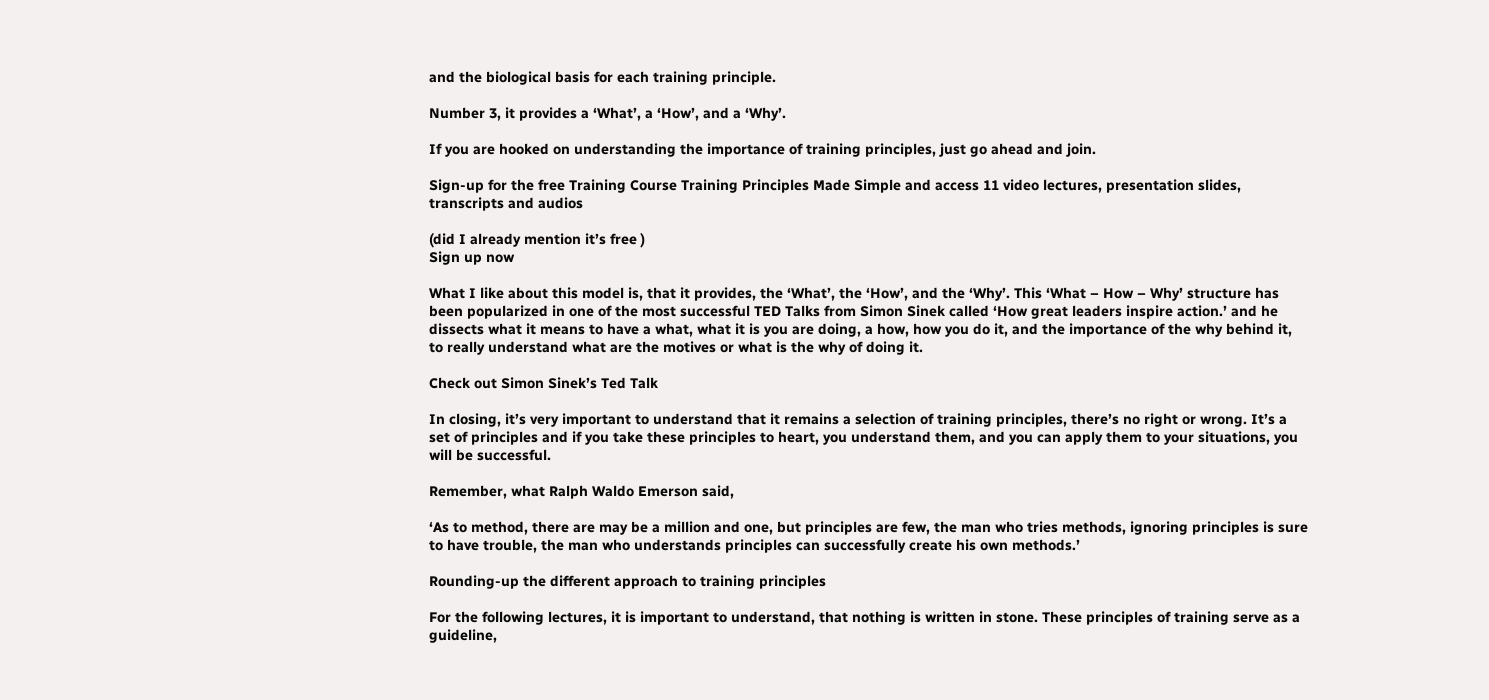and the biological basis for each training principle.

Number 3, it provides a ‘What’, a ‘How’, and a ‘Why’.

If you are hooked on understanding the importance of training principles, just go ahead and join.

Sign-up for the free Training Course Training Principles Made Simple and access 11 video lectures, presentation slides, transcripts and audios

(did I already mention it’s free )
Sign up now

What I like about this model is, that it provides, the ‘What’, the ‘How’, and the ‘Why’. This ‘What – How – Why’ structure has been popularized in one of the most successful TED Talks from Simon Sinek called ‘How great leaders inspire action.’ and he dissects what it means to have a what, what it is you are doing, a how, how you do it, and the importance of the why behind it, to really understand what are the motives or what is the why of doing it.

Check out Simon Sinek’s Ted Talk

In closing, it’s very important to understand that it remains a selection of training principles, there’s no right or wrong. It’s a set of principles and if you take these principles to heart, you understand them, and you can apply them to your situations, you will be successful.

Remember, what Ralph Waldo Emerson said,

‘As to method, there are may be a million and one, but principles are few, the man who tries methods, ignoring principles is sure to have trouble, the man who understands principles can successfully create his own methods.’

Rounding-up the different approach to training principles

For the following lectures, it is important to understand, that nothing is written in stone. These principles of training serve as a guideline,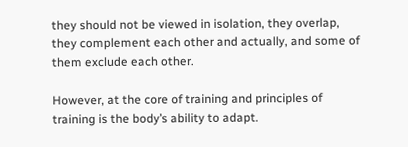they should not be viewed in isolation, they overlap, they complement each other and actually, and some of them exclude each other.

However, at the core of training and principles of training is the body’s ability to adapt.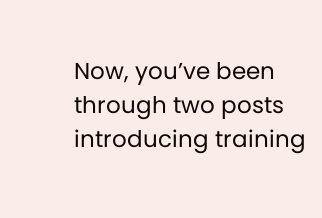Now, you’ve been through two posts introducing training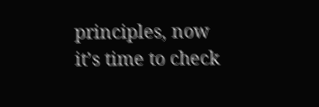principles, now it’s time to check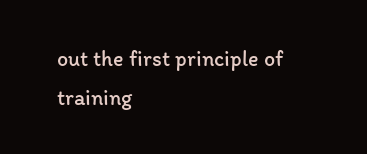out the first principle of training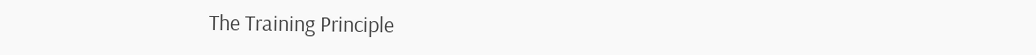The Training Principle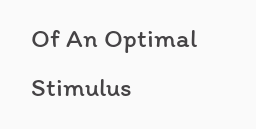Of An Optimal Stimulus